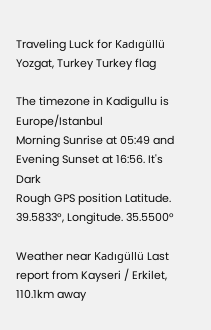Traveling Luck for Kadıgüllü Yozgat, Turkey Turkey flag

The timezone in Kadigullu is Europe/Istanbul
Morning Sunrise at 05:49 and Evening Sunset at 16:56. It's Dark
Rough GPS position Latitude. 39.5833°, Longitude. 35.5500°

Weather near Kadıgüllü Last report from Kayseri / Erkilet, 110.1km away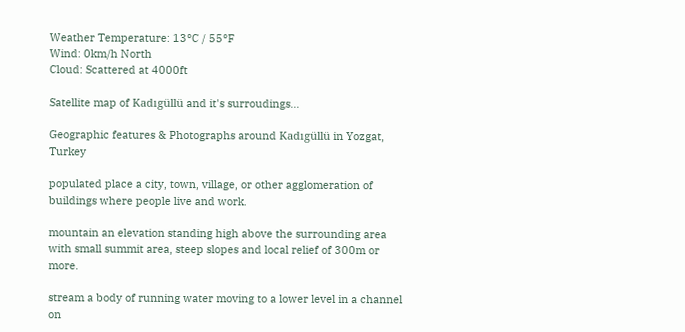Weather Temperature: 13°C / 55°F
Wind: 0km/h North
Cloud: Scattered at 4000ft

Satellite map of Kadıgüllü and it's surroudings...

Geographic features & Photographs around Kadıgüllü in Yozgat, Turkey

populated place a city, town, village, or other agglomeration of buildings where people live and work.

mountain an elevation standing high above the surrounding area with small summit area, steep slopes and local relief of 300m or more.

stream a body of running water moving to a lower level in a channel on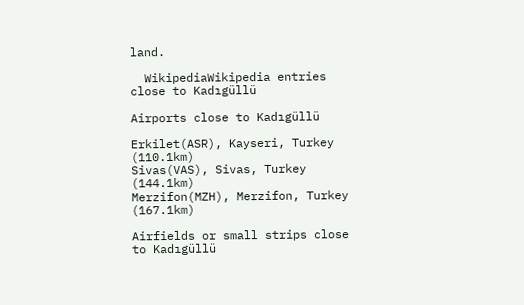land.

  WikipediaWikipedia entries close to Kadıgüllü

Airports close to Kadıgüllü

Erkilet(ASR), Kayseri, Turkey (110.1km)
Sivas(VAS), Sivas, Turkey (144.1km)
Merzifon(MZH), Merzifon, Turkey (167.1km)

Airfields or small strips close to Kadıgüllü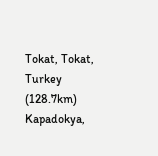Tokat, Tokat, Turkey (128.7km)
Kapadokya,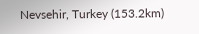Nevsehir, Turkey (153.2km)